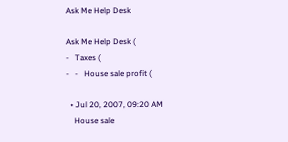Ask Me Help Desk

Ask Me Help Desk (
-   Taxes (
-   -   House sale profit (

  • Jul 20, 2007, 09:20 AM
    House sale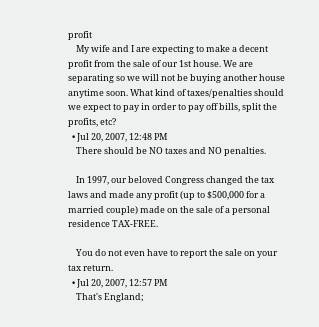profit
    My wife and I are expecting to make a decent profit from the sale of our 1st house. We are separating so we will not be buying another house anytime soon. What kind of taxes/penalties should we expect to pay in order to pay off bills, split the profits, etc?
  • Jul 20, 2007, 12:48 PM
    There should be NO taxes and NO penalties.

    In 1997, our beloved Congress changed the tax laws and made any profit (up to $500,000 for a married couple) made on the sale of a personal residence TAX-FREE.

    You do not even have to report the sale on your tax return.
  • Jul 20, 2007, 12:57 PM
    That's England;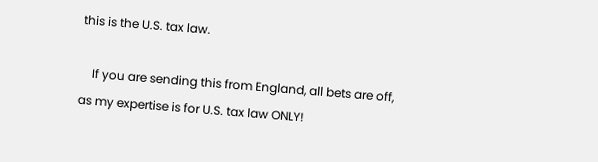this is the U.S. tax law.

    If you are sending this from England, all bets are off, as my expertise is for U.S. tax law ONLY!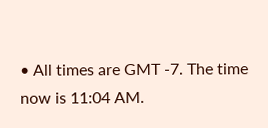• All times are GMT -7. The time now is 11:04 AM.